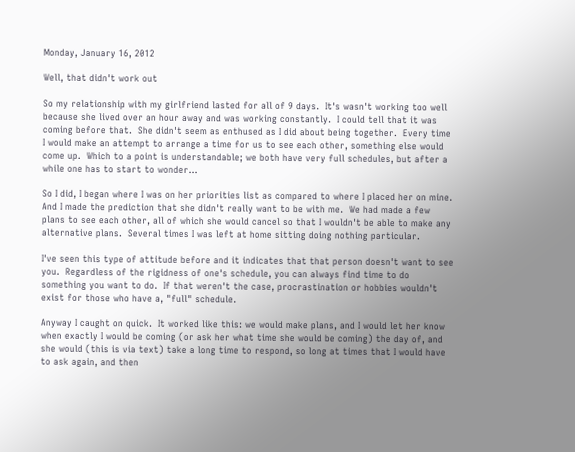Monday, January 16, 2012

Well, that didn't work out

So my relationship with my girlfriend lasted for all of 9 days.  It's wasn't working too well because she lived over an hour away and was working constantly.  I could tell that it was coming before that.  She didn't seem as enthused as I did about being together.  Every time I would make an attempt to arrange a time for us to see each other, something else would come up.  Which to a point is understandable; we both have very full schedules, but after a while one has to start to wonder...

So I did, I began where I was on her priorities list as compared to where I placed her on mine.  And I made the prediction that she didn't really want to be with me.  We had made a few plans to see each other, all of which she would cancel so that I wouldn't be able to make any alternative plans.  Several times I was left at home sitting doing nothing particular.

I've seen this type of attitude before and it indicates that that person doesn't want to see you.  Regardless of the rigidness of one's schedule, you can always find time to do something you want to do.  If that weren't the case, procrastination or hobbies wouldn't exist for those who have a, "full" schedule.

Anyway I caught on quick.  It worked like this: we would make plans, and I would let her know when exactly I would be coming (or ask her what time she would be coming) the day of, and she would (this is via text) take a long time to respond, so long at times that I would have to ask again, and then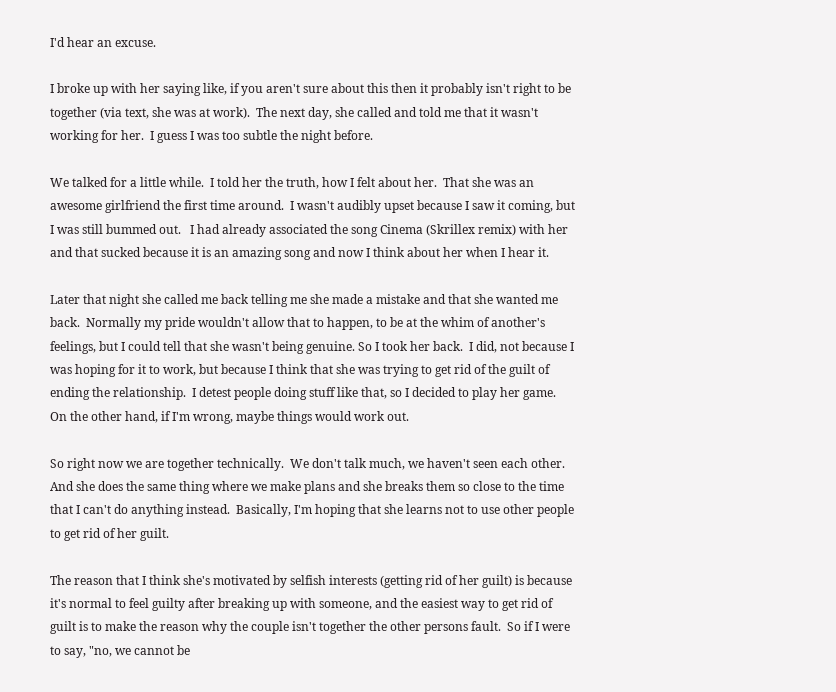I'd hear an excuse.

I broke up with her saying like, if you aren't sure about this then it probably isn't right to be together (via text, she was at work).  The next day, she called and told me that it wasn't working for her.  I guess I was too subtle the night before.

We talked for a little while.  I told her the truth, how I felt about her.  That she was an awesome girlfriend the first time around.  I wasn't audibly upset because I saw it coming, but I was still bummed out.   I had already associated the song Cinema (Skrillex remix) with her and that sucked because it is an amazing song and now I think about her when I hear it.

Later that night she called me back telling me she made a mistake and that she wanted me back.  Normally my pride wouldn't allow that to happen, to be at the whim of another's feelings, but I could tell that she wasn't being genuine. So I took her back.  I did, not because I was hoping for it to work, but because I think that she was trying to get rid of the guilt of ending the relationship.  I detest people doing stuff like that, so I decided to play her game.  On the other hand, if I'm wrong, maybe things would work out.

So right now we are together technically.  We don't talk much, we haven't seen each other.  And she does the same thing where we make plans and she breaks them so close to the time that I can't do anything instead.  Basically, I'm hoping that she learns not to use other people to get rid of her guilt.

The reason that I think she's motivated by selfish interests (getting rid of her guilt) is because it's normal to feel guilty after breaking up with someone, and the easiest way to get rid of guilt is to make the reason why the couple isn't together the other persons fault.  So if I were to say, "no, we cannot be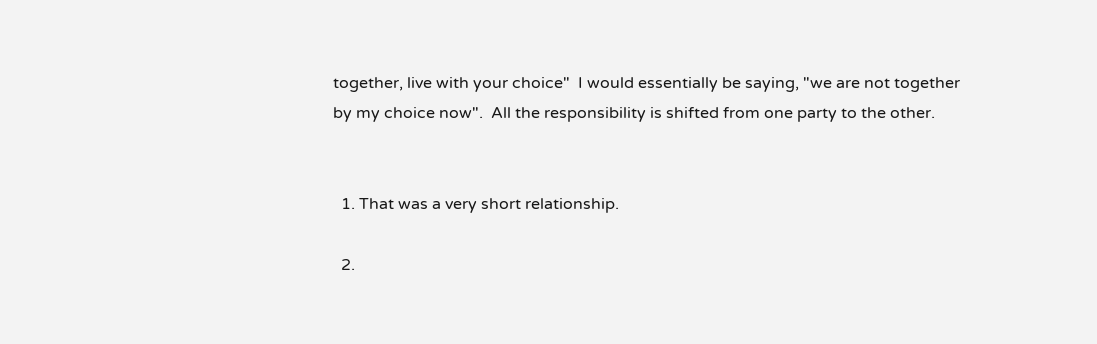together, live with your choice"  I would essentially be saying, "we are not together by my choice now".  All the responsibility is shifted from one party to the other.


  1. That was a very short relationship.

  2.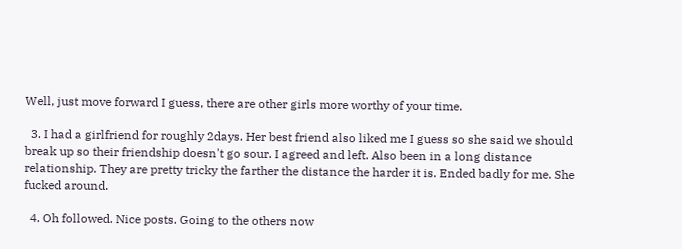Well, just move forward I guess, there are other girls more worthy of your time.

  3. I had a girlfriend for roughly 2days. Her best friend also liked me I guess so she said we should break up so their friendship doesn't go sour. I agreed and left. Also been in a long distance relationship. They are pretty tricky the farther the distance the harder it is. Ended badly for me. She fucked around.

  4. Oh followed. Nice posts. Going to the others now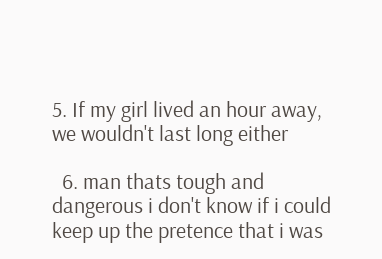5. If my girl lived an hour away, we wouldn't last long either

  6. man thats tough and dangerous i don't know if i could keep up the pretence that i was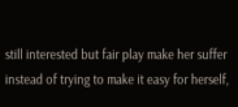still interested but fair play make her suffer instead of trying to make it easy for herself,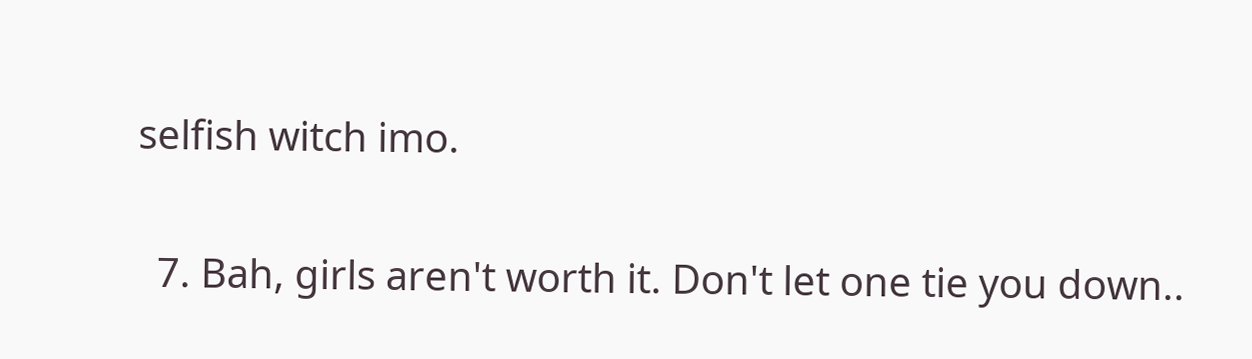selfish witch imo.

  7. Bah, girls aren't worth it. Don't let one tie you down..